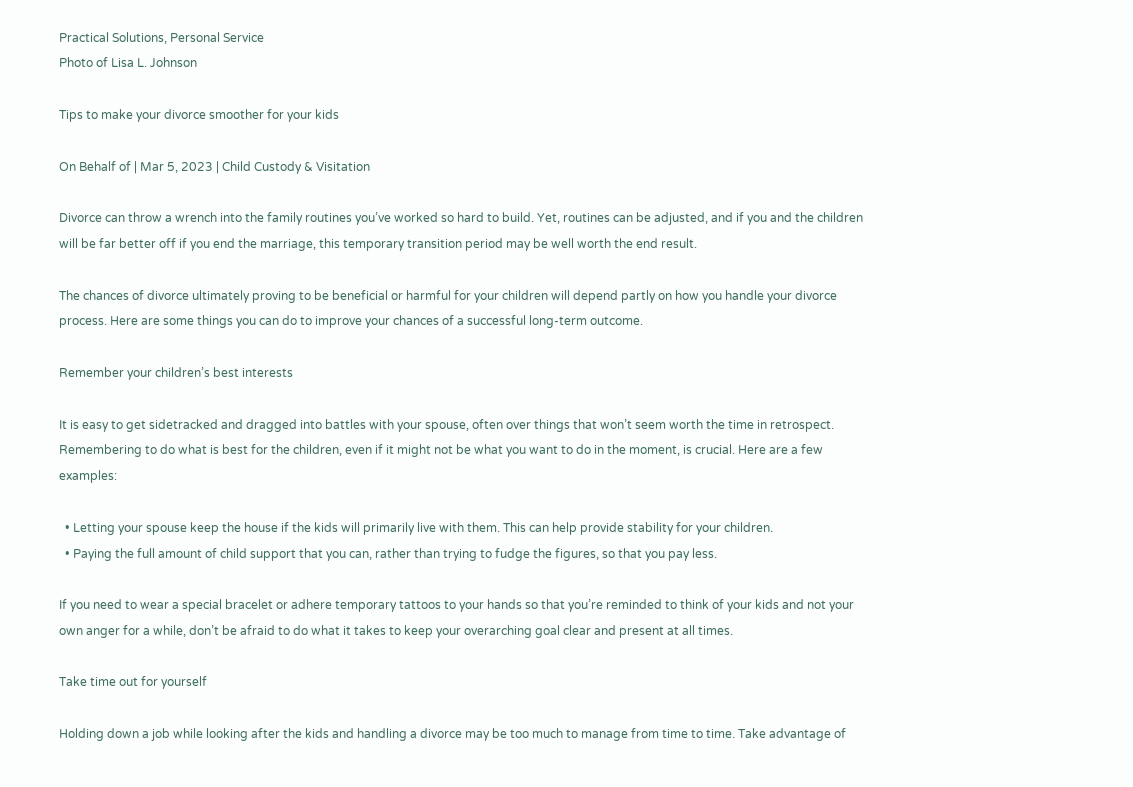Practical Solutions, Personal Service
Photo of Lisa L. Johnson

Tips to make your divorce smoother for your kids

On Behalf of | Mar 5, 2023 | Child Custody & Visitation

Divorce can throw a wrench into the family routines you’ve worked so hard to build. Yet, routines can be adjusted, and if you and the children will be far better off if you end the marriage, this temporary transition period may be well worth the end result.

The chances of divorce ultimately proving to be beneficial or harmful for your children will depend partly on how you handle your divorce process. Here are some things you can do to improve your chances of a successful long-term outcome.

Remember your children’s best interests

It is easy to get sidetracked and dragged into battles with your spouse, often over things that won’t seem worth the time in retrospect. Remembering to do what is best for the children, even if it might not be what you want to do in the moment, is crucial. Here are a few examples:

  • Letting your spouse keep the house if the kids will primarily live with them. This can help provide stability for your children.
  • Paying the full amount of child support that you can, rather than trying to fudge the figures, so that you pay less.

If you need to wear a special bracelet or adhere temporary tattoos to your hands so that you’re reminded to think of your kids and not your own anger for a while, don’t be afraid to do what it takes to keep your overarching goal clear and present at all times.

Take time out for yourself

Holding down a job while looking after the kids and handling a divorce may be too much to manage from time to time. Take advantage of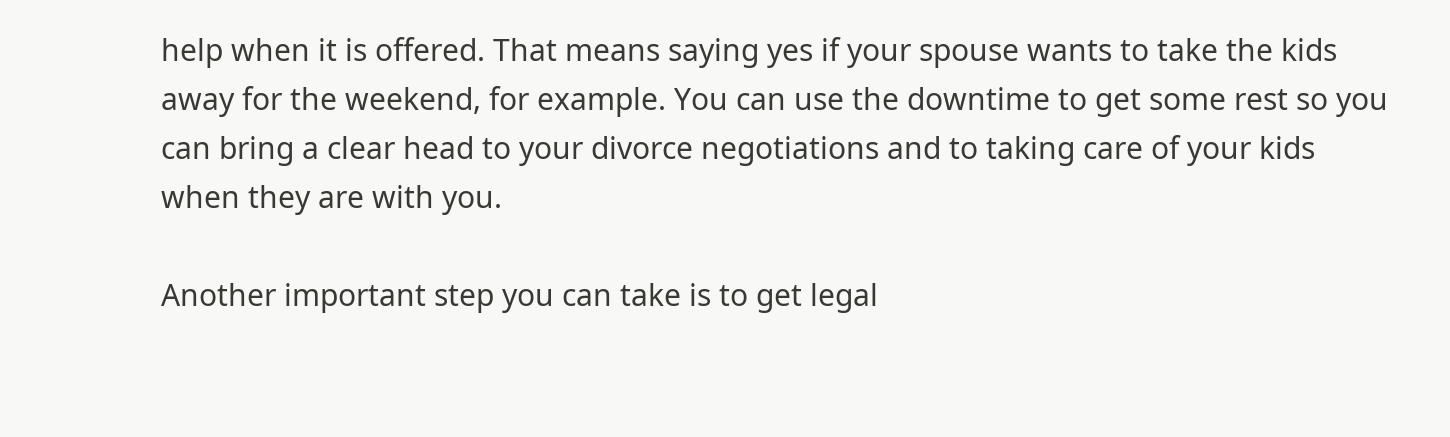help when it is offered. That means saying yes if your spouse wants to take the kids away for the weekend, for example. You can use the downtime to get some rest so you can bring a clear head to your divorce negotiations and to taking care of your kids when they are with you.

Another important step you can take is to get legal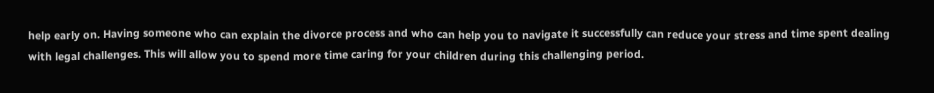help early on. Having someone who can explain the divorce process and who can help you to navigate it successfully can reduce your stress and time spent dealing with legal challenges. This will allow you to spend more time caring for your children during this challenging period.